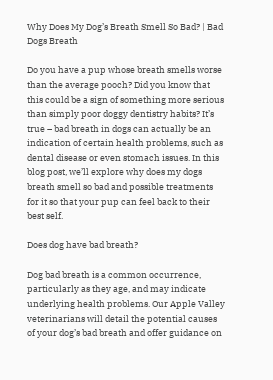Why Does My Dog’s Breath Smell So Bad? | Bad Dogs Breath

Do you have a pup whose breath smells worse than the average pooch? Did you know that this could be a sign of something more serious than simply poor doggy dentistry habits? It’s true – bad breath in dogs can actually be an indication of certain health problems, such as dental disease or even stomach issues. In this blog post, we’ll explore why does my dogs breath smell so bad and possible treatments for it so that your pup can feel back to their best self.

Does dog have bad breath?

Dog bad breath is a common occurrence, particularly as they age, and may indicate underlying health problems. Our Apple Valley veterinarians will detail the potential causes of your dog’s bad breath and offer guidance on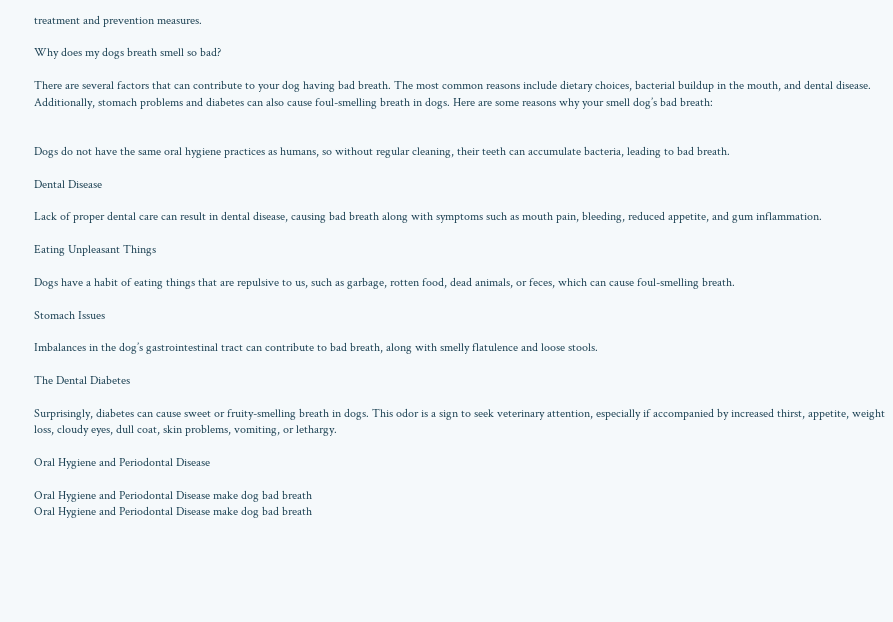treatment and prevention measures.

Why does my dogs breath smell so bad?

There are several factors that can contribute to your dog having bad breath. The most common reasons include dietary choices, bacterial buildup in the mouth, and dental disease. Additionally, stomach problems and diabetes can also cause foul-smelling breath in dogs. Here are some reasons why your smell dog’s bad breath:


Dogs do not have the same oral hygiene practices as humans, so without regular cleaning, their teeth can accumulate bacteria, leading to bad breath.

Dental Disease

Lack of proper dental care can result in dental disease, causing bad breath along with symptoms such as mouth pain, bleeding, reduced appetite, and gum inflammation.

Eating Unpleasant Things

Dogs have a habit of eating things that are repulsive to us, such as garbage, rotten food, dead animals, or feces, which can cause foul-smelling breath.

Stomach Issues

Imbalances in the dog’s gastrointestinal tract can contribute to bad breath, along with smelly flatulence and loose stools.

The Dental Diabetes

Surprisingly, diabetes can cause sweet or fruity-smelling breath in dogs. This odor is a sign to seek veterinary attention, especially if accompanied by increased thirst, appetite, weight loss, cloudy eyes, dull coat, skin problems, vomiting, or lethargy.

Oral Hygiene and Periodontal Disease

Oral Hygiene and Periodontal Disease make dog bad breath
Oral Hygiene and Periodontal Disease make dog bad breath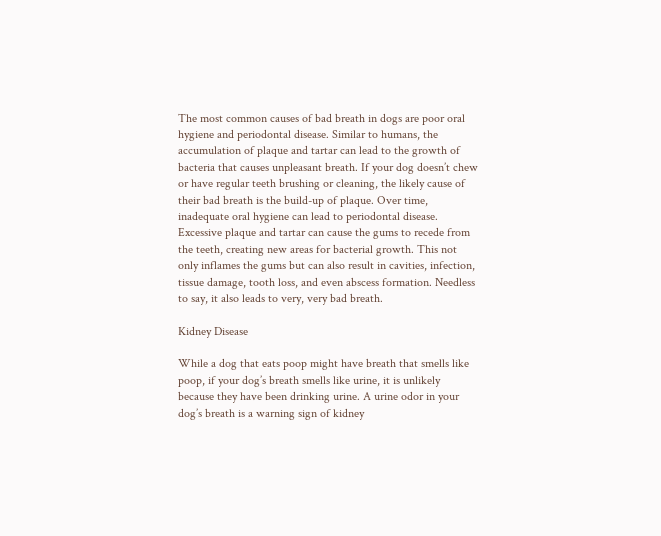The most common causes of bad breath in dogs are poor oral hygiene and periodontal disease. Similar to humans, the accumulation of plaque and tartar can lead to the growth of bacteria that causes unpleasant breath. If your dog doesn’t chew or have regular teeth brushing or cleaning, the likely cause of their bad breath is the build-up of plaque. Over time, inadequate oral hygiene can lead to periodontal disease. Excessive plaque and tartar can cause the gums to recede from the teeth, creating new areas for bacterial growth. This not only inflames the gums but can also result in cavities, infection, tissue damage, tooth loss, and even abscess formation. Needless to say, it also leads to very, very bad breath.

Kidney Disease

While a dog that eats poop might have breath that smells like poop, if your dog’s breath smells like urine, it is unlikely because they have been drinking urine. A urine odor in your dog’s breath is a warning sign of kidney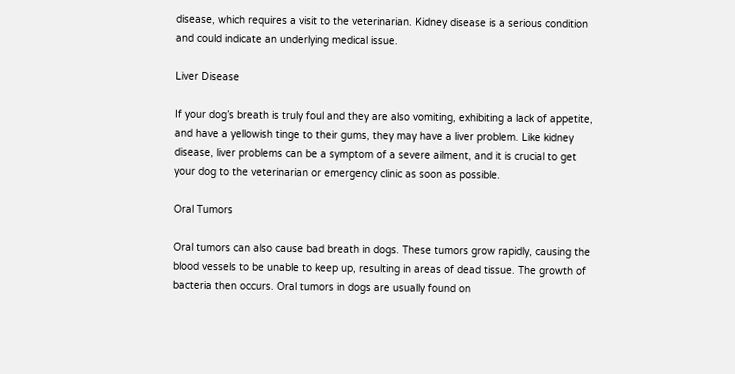disease, which requires a visit to the veterinarian. Kidney disease is a serious condition and could indicate an underlying medical issue.

Liver Disease

If your dog’s breath is truly foul and they are also vomiting, exhibiting a lack of appetite, and have a yellowish tinge to their gums, they may have a liver problem. Like kidney disease, liver problems can be a symptom of a severe ailment, and it is crucial to get your dog to the veterinarian or emergency clinic as soon as possible.

Oral Tumors

Oral tumors can also cause bad breath in dogs. These tumors grow rapidly, causing the blood vessels to be unable to keep up, resulting in areas of dead tissue. The growth of bacteria then occurs. Oral tumors in dogs are usually found on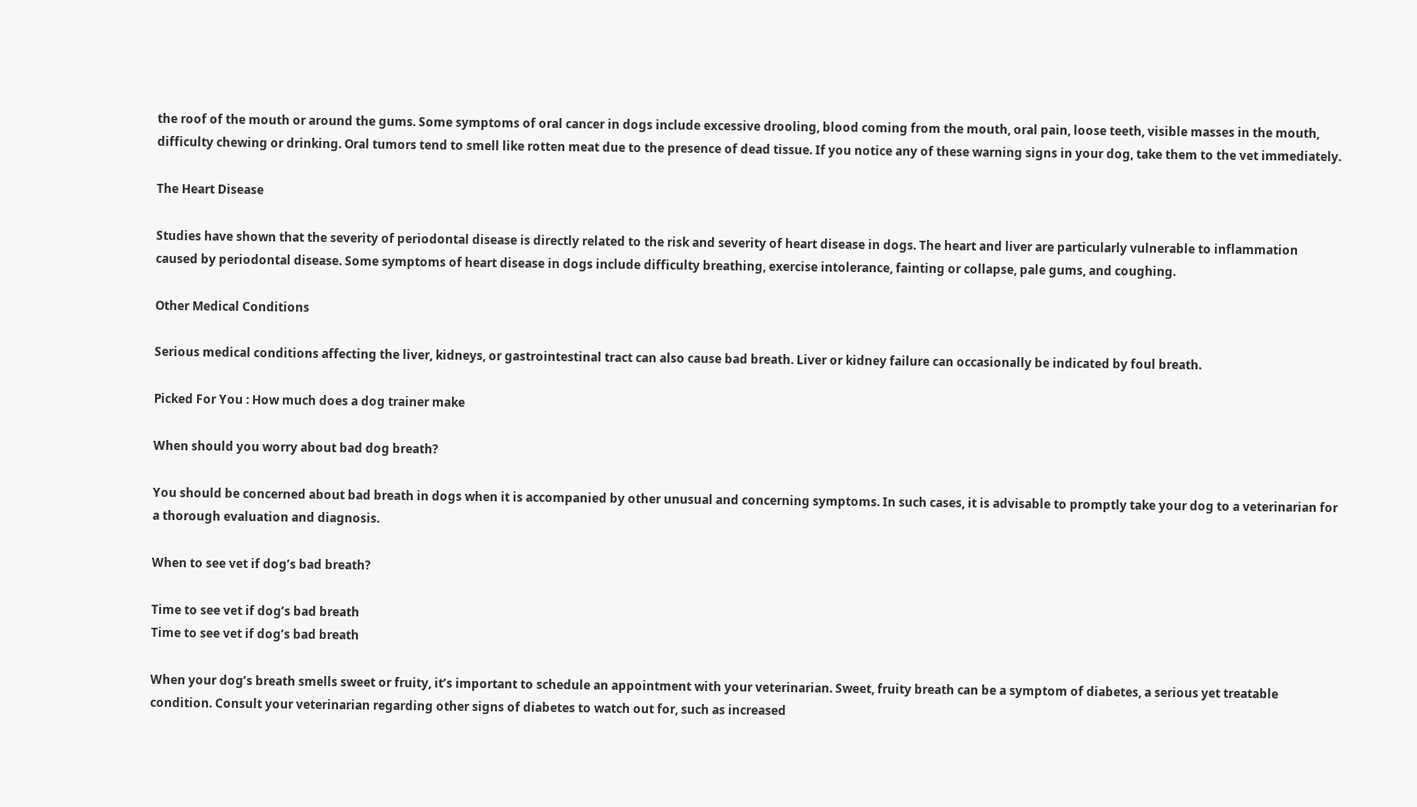the roof of the mouth or around the gums. Some symptoms of oral cancer in dogs include excessive drooling, blood coming from the mouth, oral pain, loose teeth, visible masses in the mouth, difficulty chewing or drinking. Oral tumors tend to smell like rotten meat due to the presence of dead tissue. If you notice any of these warning signs in your dog, take them to the vet immediately.

The Heart Disease

Studies have shown that the severity of periodontal disease is directly related to the risk and severity of heart disease in dogs. The heart and liver are particularly vulnerable to inflammation caused by periodontal disease. Some symptoms of heart disease in dogs include difficulty breathing, exercise intolerance, fainting or collapse, pale gums, and coughing.

Other Medical Conditions

Serious medical conditions affecting the liver, kidneys, or gastrointestinal tract can also cause bad breath. Liver or kidney failure can occasionally be indicated by foul breath.

Picked For You : How much does a dog trainer make

When should you worry about bad dog breath?

You should be concerned about bad breath in dogs when it is accompanied by other unusual and concerning symptoms. In such cases, it is advisable to promptly take your dog to a veterinarian for a thorough evaluation and diagnosis.

When to see vet if dog’s bad breath?

Time to see vet if dog’s bad breath
Time to see vet if dog’s bad breath

When your dog’s breath smells sweet or fruity, it’s important to schedule an appointment with your veterinarian. Sweet, fruity breath can be a symptom of diabetes, a serious yet treatable condition. Consult your veterinarian regarding other signs of diabetes to watch out for, such as increased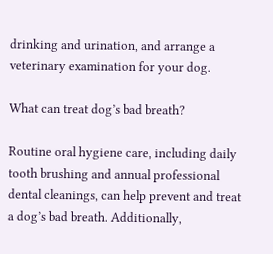drinking and urination, and arrange a veterinary examination for your dog.

What can treat dog’s bad breath?

Routine oral hygiene care, including daily tooth brushing and annual professional dental cleanings, can help prevent and treat a dog’s bad breath. Additionally,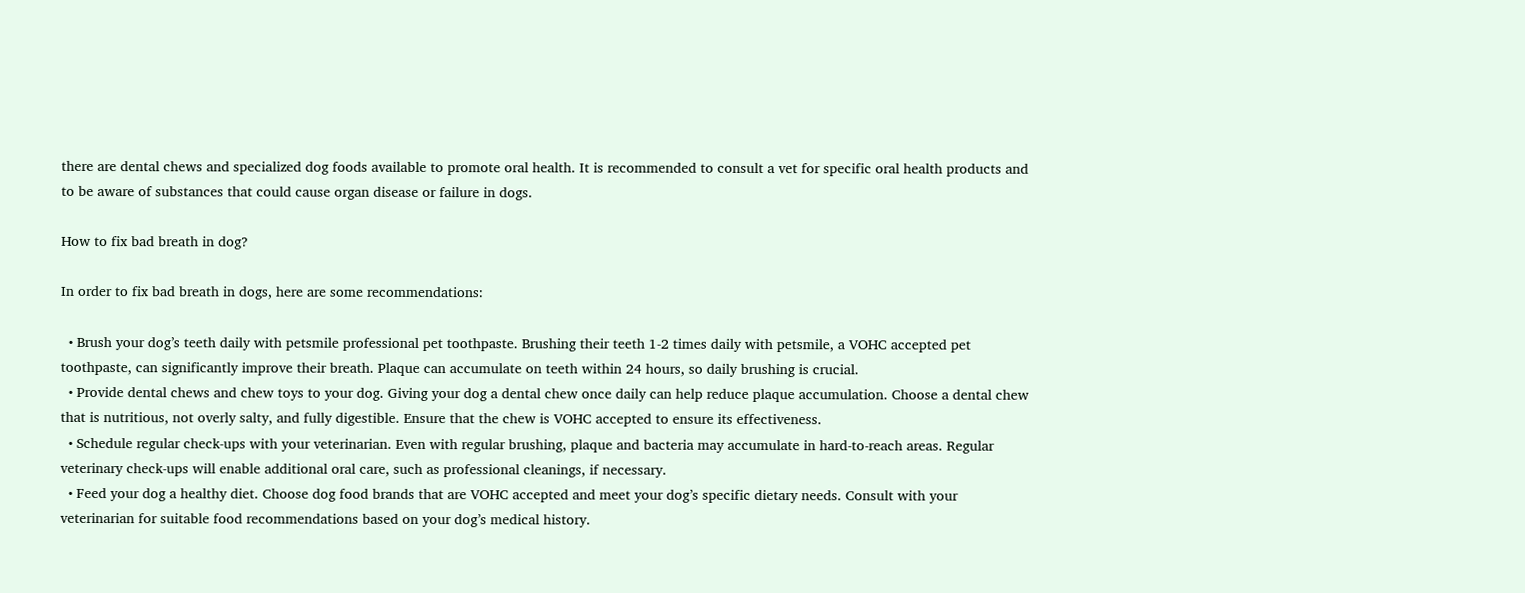there are dental chews and specialized dog foods available to promote oral health. It is recommended to consult a vet for specific oral health products and to be aware of substances that could cause organ disease or failure in dogs.

How to fix bad breath in dog?

In order to fix bad breath in dogs, here are some recommendations:

  • Brush your dog’s teeth daily with petsmile professional pet toothpaste. Brushing their teeth 1-2 times daily with petsmile, a VOHC accepted pet toothpaste, can significantly improve their breath. Plaque can accumulate on teeth within 24 hours, so daily brushing is crucial.
  • Provide dental chews and chew toys to your dog. Giving your dog a dental chew once daily can help reduce plaque accumulation. Choose a dental chew that is nutritious, not overly salty, and fully digestible. Ensure that the chew is VOHC accepted to ensure its effectiveness.
  • Schedule regular check-ups with your veterinarian. Even with regular brushing, plaque and bacteria may accumulate in hard-to-reach areas. Regular veterinary check-ups will enable additional oral care, such as professional cleanings, if necessary.
  • Feed your dog a healthy diet. Choose dog food brands that are VOHC accepted and meet your dog’s specific dietary needs. Consult with your veterinarian for suitable food recommendations based on your dog’s medical history.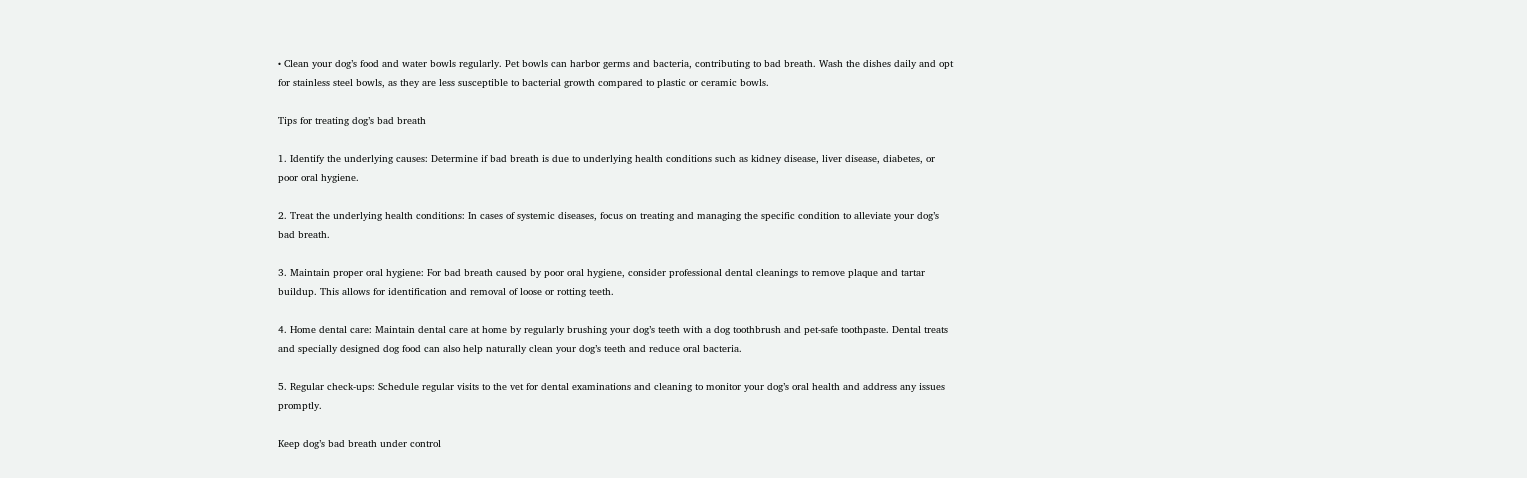• Clean your dog’s food and water bowls regularly. Pet bowls can harbor germs and bacteria, contributing to bad breath. Wash the dishes daily and opt for stainless steel bowls, as they are less susceptible to bacterial growth compared to plastic or ceramic bowls.

Tips for treating dog’s bad breath

1. Identify the underlying causes: Determine if bad breath is due to underlying health conditions such as kidney disease, liver disease, diabetes, or poor oral hygiene.

2. Treat the underlying health conditions: In cases of systemic diseases, focus on treating and managing the specific condition to alleviate your dog’s bad breath.

3. Maintain proper oral hygiene: For bad breath caused by poor oral hygiene, consider professional dental cleanings to remove plaque and tartar buildup. This allows for identification and removal of loose or rotting teeth.

4. Home dental care: Maintain dental care at home by regularly brushing your dog’s teeth with a dog toothbrush and pet-safe toothpaste. Dental treats and specially designed dog food can also help naturally clean your dog’s teeth and reduce oral bacteria.

5. Regular check-ups: Schedule regular visits to the vet for dental examinations and cleaning to monitor your dog’s oral health and address any issues promptly.

Keep dog’s bad breath under control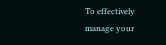To effectively manage your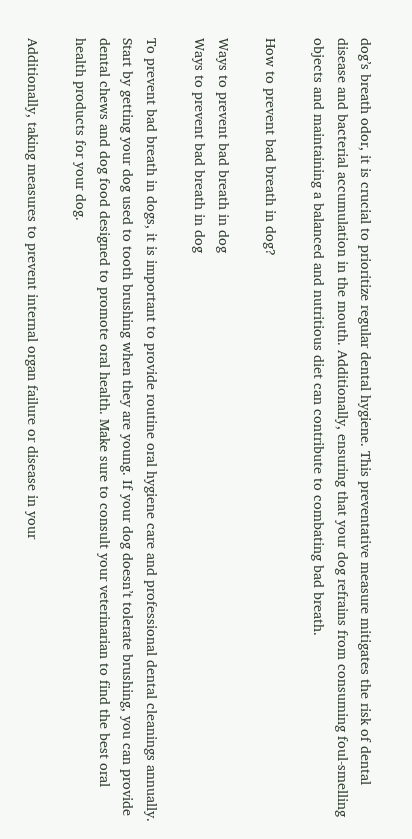dog’s breath odor, it is crucial to prioritize regular dental hygiene. This preventative measure mitigates the risk of dental disease and bacterial accumulation in the mouth. Additionally, ensuring that your dog refrains from consuming foul-smelling objects and maintaining a balanced and nutritious diet can contribute to combating bad breath.

How to prevent bad breath in dog?

Ways to prevent bad breath in dog
Ways to prevent bad breath in dog

To prevent bad breath in dogs, it is important to provide routine oral hygiene care and professional dental cleanings annually. Start by getting your dog used to tooth brushing when they are young. If your dog doesn’t tolerate brushing, you can provide dental chews and dog food designed to promote oral health. Make sure to consult your veterinarian to find the best oral health products for your dog.

Additionally, taking measures to prevent internal organ failure or disease in your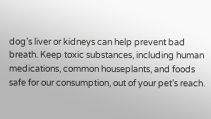dog’s liver or kidneys can help prevent bad breath. Keep toxic substances, including human medications, common houseplants, and foods safe for our consumption, out of your pet’s reach.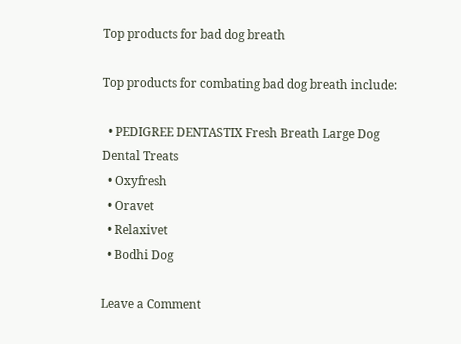Top products for bad dog breath

Top products for combating bad dog breath include:

  • PEDIGREE DENTASTIX Fresh Breath Large Dog Dental Treats
  • Oxyfresh
  • Oravet
  • Relaxivet
  • Bodhi Dog

Leave a Comment